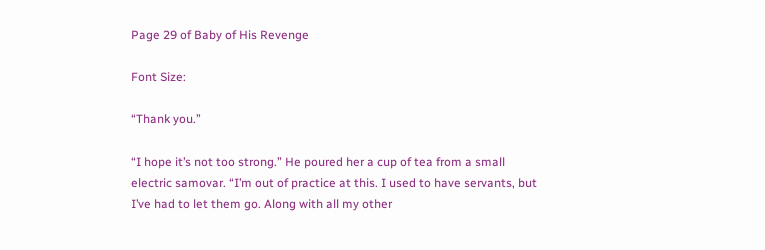Page 29 of Baby of His Revenge

Font Size:

“Thank you.”

“I hope it’s not too strong.” He poured her a cup of tea from a small electric samovar. “I’m out of practice at this. I used to have servants, but I’ve had to let them go. Along with all my other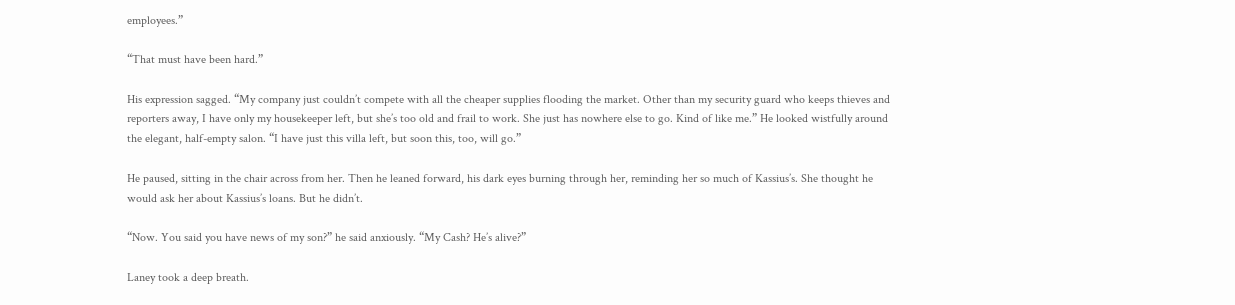employees.”

“That must have been hard.”

His expression sagged. “My company just couldn’t compete with all the cheaper supplies flooding the market. Other than my security guard who keeps thieves and reporters away, I have only my housekeeper left, but she’s too old and frail to work. She just has nowhere else to go. Kind of like me.” He looked wistfully around the elegant, half-empty salon. “I have just this villa left, but soon this, too, will go.”

He paused, sitting in the chair across from her. Then he leaned forward, his dark eyes burning through her, reminding her so much of Kassius’s. She thought he would ask her about Kassius’s loans. But he didn’t.

“Now. You said you have news of my son?” he said anxiously. “My Cash? He’s alive?”

Laney took a deep breath.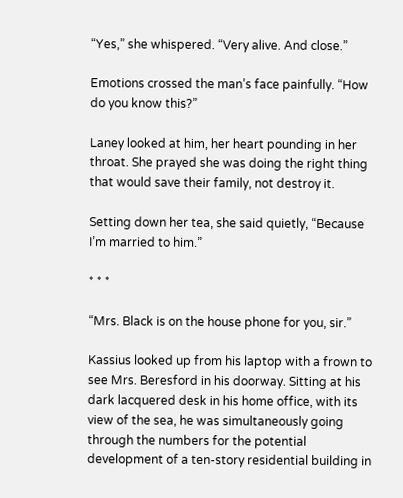“Yes,” she whispered. “Very alive. And close.”

Emotions crossed the man’s face painfully. “How do you know this?”

Laney looked at him, her heart pounding in her throat. She prayed she was doing the right thing that would save their family, not destroy it.

Setting down her tea, she said quietly, “Because I’m married to him.”

* * *

“Mrs. Black is on the house phone for you, sir.”

Kassius looked up from his laptop with a frown to see Mrs. Beresford in his doorway. Sitting at his dark lacquered desk in his home office, with its view of the sea, he was simultaneously going through the numbers for the potential development of a ten-story residential building in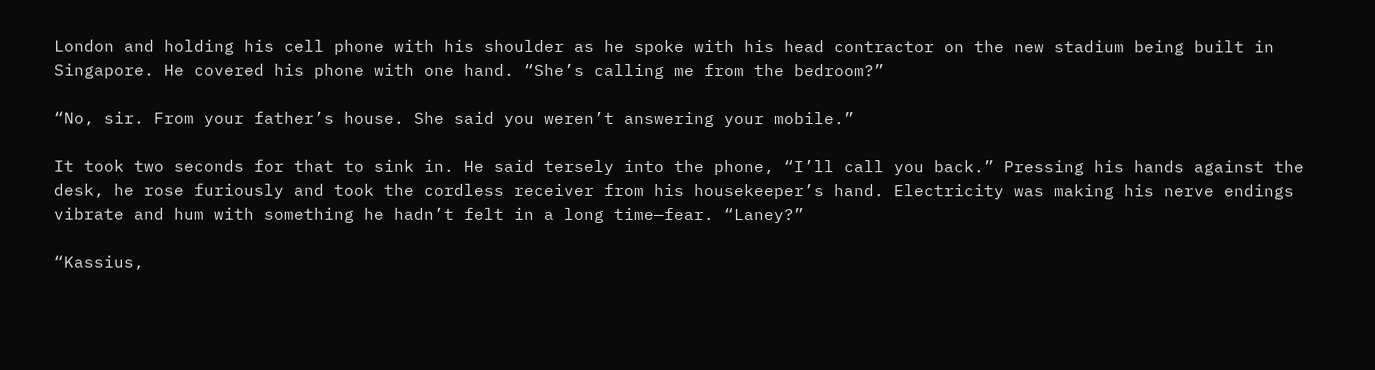London and holding his cell phone with his shoulder as he spoke with his head contractor on the new stadium being built in Singapore. He covered his phone with one hand. “She’s calling me from the bedroom?”

“No, sir. From your father’s house. She said you weren’t answering your mobile.”

It took two seconds for that to sink in. He said tersely into the phone, “I’ll call you back.” Pressing his hands against the desk, he rose furiously and took the cordless receiver from his housekeeper’s hand. Electricity was making his nerve endings vibrate and hum with something he hadn’t felt in a long time—fear. “Laney?”

“Kassius,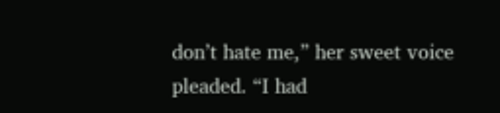don’t hate me,” her sweet voice pleaded. “I had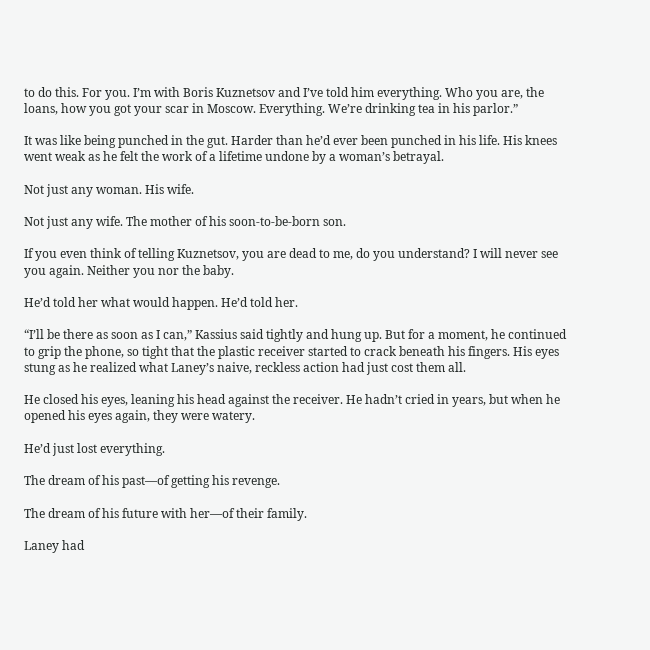to do this. For you. I’m with Boris Kuznetsov and I’ve told him everything. Who you are, the loans, how you got your scar in Moscow. Everything. We’re drinking tea in his parlor.”

It was like being punched in the gut. Harder than he’d ever been punched in his life. His knees went weak as he felt the work of a lifetime undone by a woman’s betrayal.

Not just any woman. His wife.

Not just any wife. The mother of his soon-to-be-born son.

If you even think of telling Kuznetsov, you are dead to me, do you understand? I will never see you again. Neither you nor the baby.

He’d told her what would happen. He’d told her.

“I’ll be there as soon as I can,” Kassius said tightly and hung up. But for a moment, he continued to grip the phone, so tight that the plastic receiver started to crack beneath his fingers. His eyes stung as he realized what Laney’s naive, reckless action had just cost them all.

He closed his eyes, leaning his head against the receiver. He hadn’t cried in years, but when he opened his eyes again, they were watery.

He’d just lost everything.

The dream of his past—of getting his revenge.

The dream of his future with her—of their family.

Laney had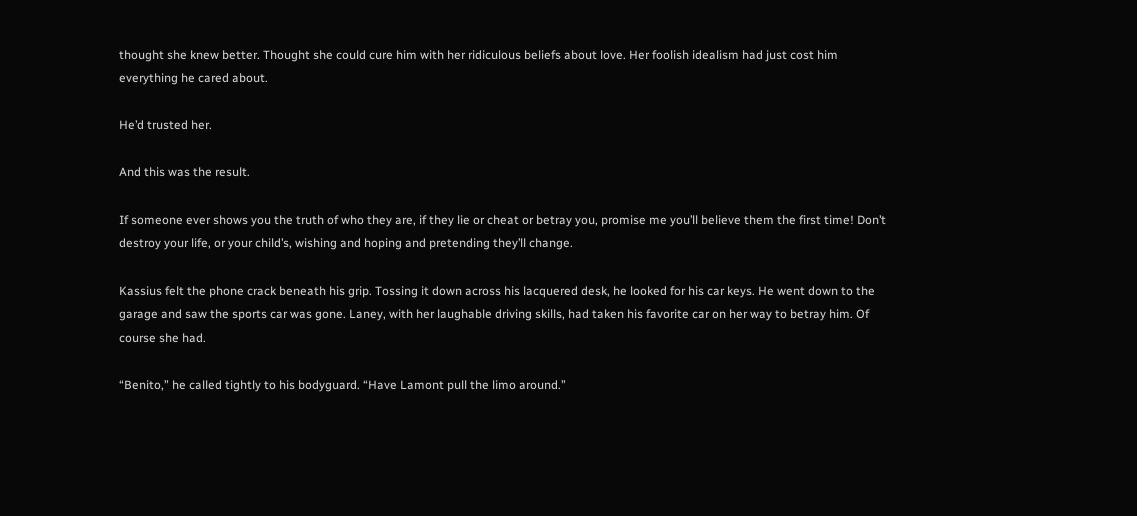thought she knew better. Thought she could cure him with her ridiculous beliefs about love. Her foolish idealism had just cost him everything he cared about.

He’d trusted her.

And this was the result.

If someone ever shows you the truth of who they are, if they lie or cheat or betray you, promise me you’ll believe them the first time! Don’t destroy your life, or your child’s, wishing and hoping and pretending they’ll change.

Kassius felt the phone crack beneath his grip. Tossing it down across his lacquered desk, he looked for his car keys. He went down to the garage and saw the sports car was gone. Laney, with her laughable driving skills, had taken his favorite car on her way to betray him. Of course she had.

“Benito,” he called tightly to his bodyguard. “Have Lamont pull the limo around.”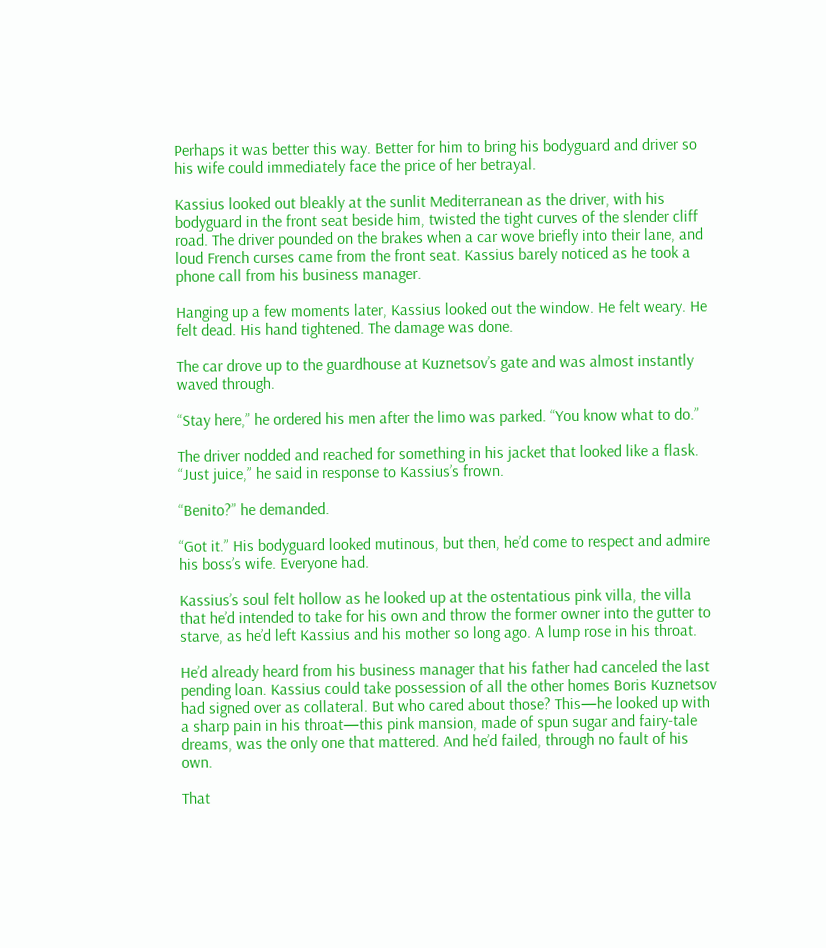Perhaps it was better this way. Better for him to bring his bodyguard and driver so his wife could immediately face the price of her betrayal.

Kassius looked out bleakly at the sunlit Mediterranean as the driver, with his bodyguard in the front seat beside him, twisted the tight curves of the slender cliff road. The driver pounded on the brakes when a car wove briefly into their lane, and loud French curses came from the front seat. Kassius barely noticed as he took a phone call from his business manager.

Hanging up a few moments later, Kassius looked out the window. He felt weary. He felt dead. His hand tightened. The damage was done.

The car drove up to the guardhouse at Kuznetsov’s gate and was almost instantly waved through.

“Stay here,” he ordered his men after the limo was parked. “You know what to do.”

The driver nodded and reached for something in his jacket that looked like a flask. “Just juice,” he said in response to Kassius’s frown.

“Benito?” he demanded.

“Got it.” His bodyguard looked mutinous, but then, he’d come to respect and admire his boss’s wife. Everyone had.

Kassius’s soul felt hollow as he looked up at the ostentatious pink villa, the villa that he’d intended to take for his own and throw the former owner into the gutter to starve, as he’d left Kassius and his mother so long ago. A lump rose in his throat.

He’d already heard from his business manager that his father had canceled the last pending loan. Kassius could take possession of all the other homes Boris Kuznetsov had signed over as collateral. But who cared about those? This—he looked up with a sharp pain in his throat—this pink mansion, made of spun sugar and fairy-tale dreams, was the only one that mattered. And he’d failed, through no fault of his own.

That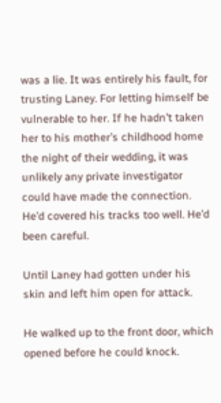was a lie. It was entirely his fault, for trusting Laney. For letting himself be vulnerable to her. If he hadn’t taken her to his mother’s childhood home the night of their wedding, it was unlikely any private investigator could have made the connection. He’d covered his tracks too well. He’d been careful.

Until Laney had gotten under his skin and left him open for attack.

He walked up to the front door, which opened before he could knock.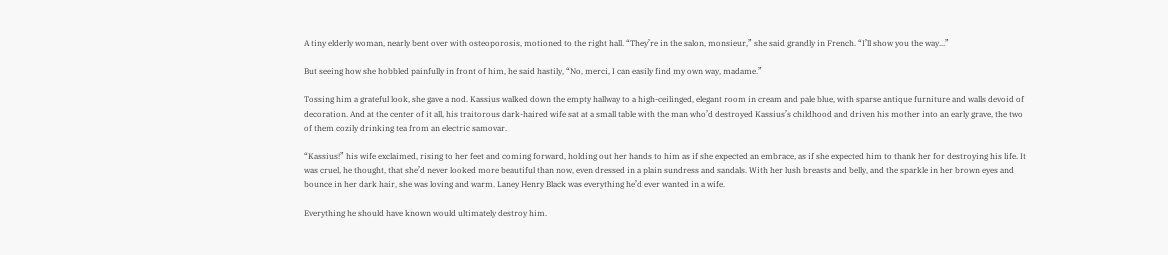A tiny elderly woman, nearly bent over with osteoporosis, motioned to the right hall. “They’re in the salon, monsieur,” she said grandly in French. “I’ll show you the way...”

But seeing how she hobbled painfully in front of him, he said hastily, “No, merci, I can easily find my own way, madame.”

Tossing him a grateful look, she gave a nod. Kassius walked down the empty hallway to a high-ceilinged, elegant room in cream and pale blue, with sparse antique furniture and walls devoid of decoration. And at the center of it all, his traitorous dark-haired wife sat at a small table with the man who’d destroyed Kassius’s childhood and driven his mother into an early grave, the two of them cozily drinking tea from an electric samovar.

“Kassius!” his wife exclaimed, rising to her feet and coming forward, holding out her hands to him as if she expected an embrace, as if she expected him to thank her for destroying his life. It was cruel, he thought, that she’d never looked more beautiful than now, even dressed in a plain sundress and sandals. With her lush breasts and belly, and the sparkle in her brown eyes and bounce in her dark hair, she was loving and warm. Laney Henry Black was everything he’d ever wanted in a wife.

Everything he should have known would ultimately destroy him.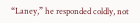“Laney,” he responded coldly, not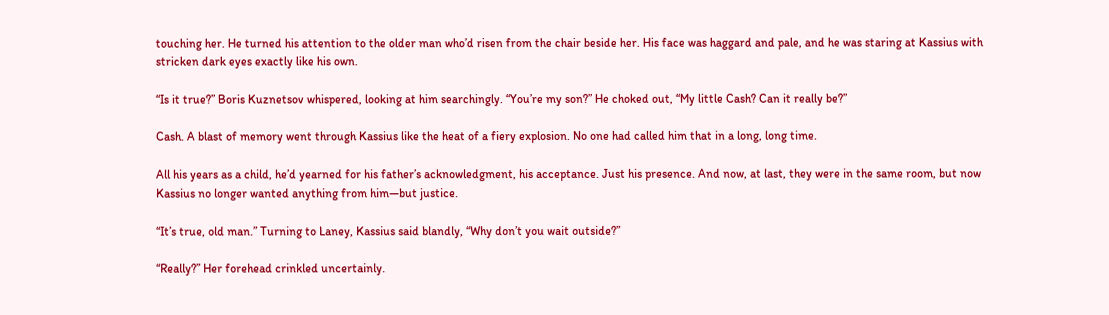touching her. He turned his attention to the older man who’d risen from the chair beside her. His face was haggard and pale, and he was staring at Kassius with stricken dark eyes exactly like his own.

“Is it true?” Boris Kuznetsov whispered, looking at him searchingly. “You’re my son?” He choked out, “My little Cash? Can it really be?”

Cash. A blast of memory went through Kassius like the heat of a fiery explosion. No one had called him that in a long, long time.

All his years as a child, he’d yearned for his father’s acknowledgment, his acceptance. Just his presence. And now, at last, they were in the same room, but now Kassius no longer wanted anything from him—but justice.

“It’s true, old man.” Turning to Laney, Kassius said blandly, “Why don’t you wait outside?”

“Really?” Her forehead crinkled uncertainly.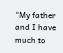“My father and I have much to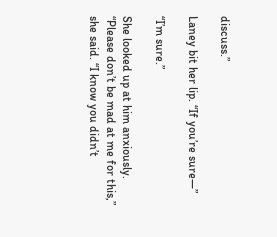discuss.”

Laney bit her lip. “If you’re sure—”

“I’m sure.”

She looked up at him anxiously. “Please don’t be mad at me for this,” she said. “I know you didn’t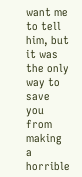want me to tell him, but it was the only way to save you from making a horrible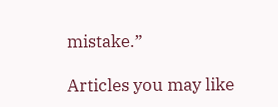mistake.”

Articles you may like